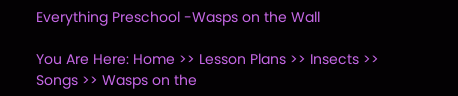Everything Preschool -Wasps on the Wall

You Are Here: Home >> Lesson Plans >> Insects >> Songs >> Wasps on the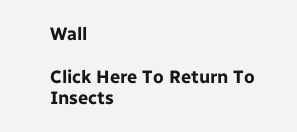Wall

Click Here To Return To Insects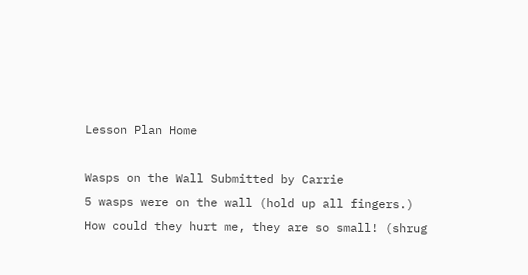Lesson Plan Home

Wasps on the Wall Submitted by Carrie
5 wasps were on the wall (hold up all fingers.)
How could they hurt me, they are so small! (shrug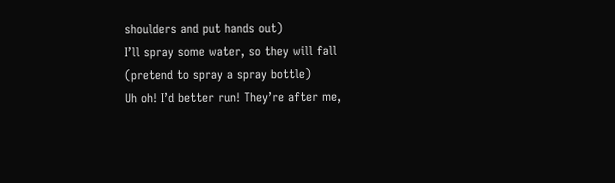shoulders and put hands out)
I’ll spray some water, so they will fall (pretend to spray a spray bottle)
Uh oh! I’d better run! They’re after me,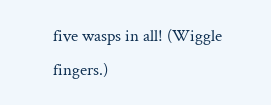five wasps in all! (Wiggle fingers.)